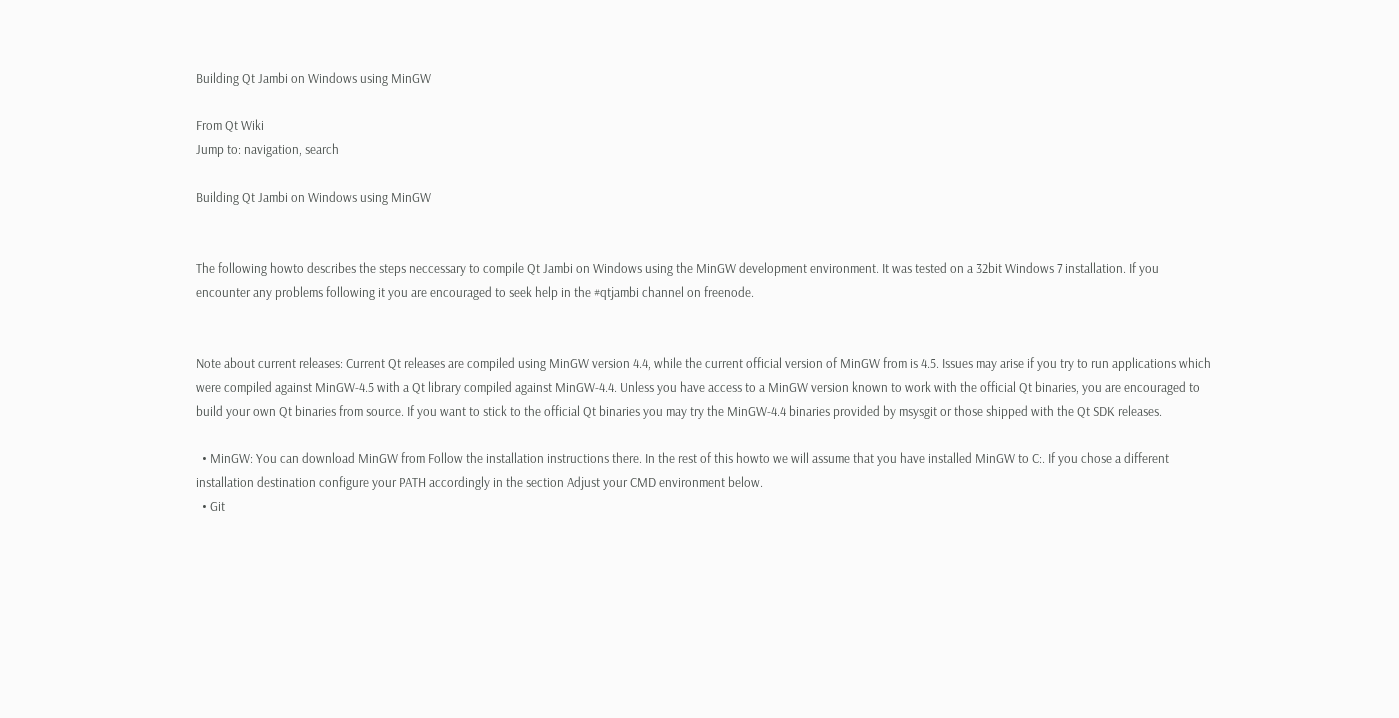Building Qt Jambi on Windows using MinGW

From Qt Wiki
Jump to: navigation, search

Building Qt Jambi on Windows using MinGW


The following howto describes the steps neccessary to compile Qt Jambi on Windows using the MinGW development environment. It was tested on a 32bit Windows 7 installation. If you encounter any problems following it you are encouraged to seek help in the #qtjambi channel on freenode.


Note about current releases: Current Qt releases are compiled using MinGW version 4.4, while the current official version of MinGW from is 4.5. Issues may arise if you try to run applications which were compiled against MinGW-4.5 with a Qt library compiled against MinGW-4.4. Unless you have access to a MinGW version known to work with the official Qt binaries, you are encouraged to build your own Qt binaries from source. If you want to stick to the official Qt binaries you may try the MinGW-4.4 binaries provided by msysgit or those shipped with the Qt SDK releases.

  • MinGW: You can download MinGW from Follow the installation instructions there. In the rest of this howto we will assume that you have installed MinGW to C:. If you chose a different installation destination configure your PATH accordingly in the section Adjust your CMD environment below.
  • Git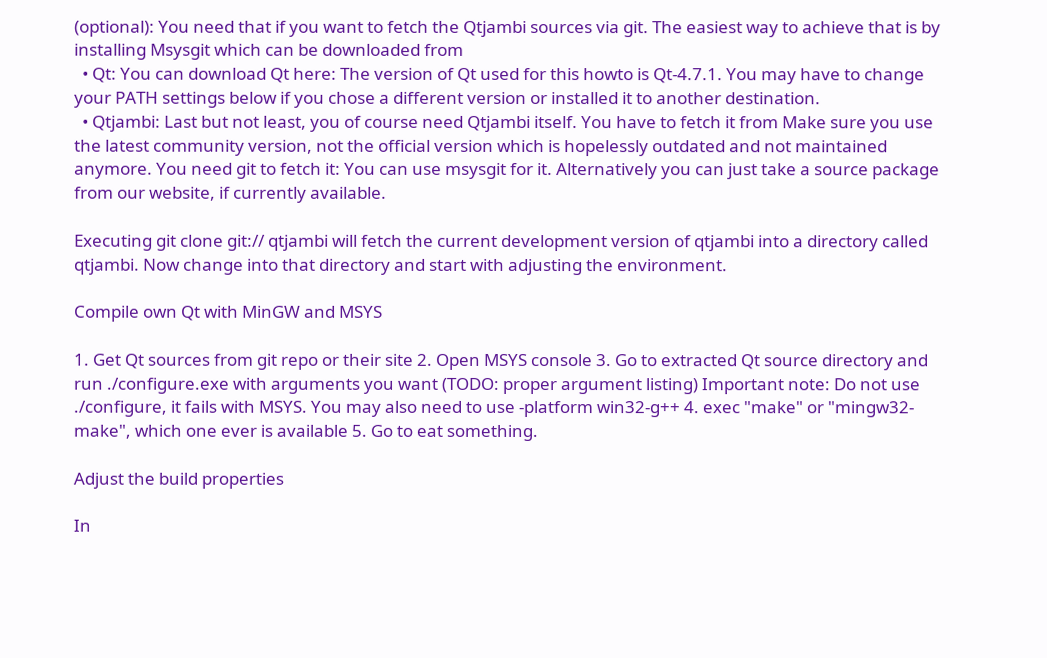(optional): You need that if you want to fetch the Qtjambi sources via git. The easiest way to achieve that is by installing Msysgit which can be downloaded from
  • Qt: You can download Qt here: The version of Qt used for this howto is Qt-4.7.1. You may have to change your PATH settings below if you chose a different version or installed it to another destination.
  • Qtjambi: Last but not least, you of course need Qtjambi itself. You have to fetch it from Make sure you use the latest community version, not the official version which is hopelessly outdated and not maintained anymore. You need git to fetch it: You can use msysgit for it. Alternatively you can just take a source package from our website, if currently available.

Executing git clone git:// qtjambi will fetch the current development version of qtjambi into a directory called qtjambi. Now change into that directory and start with adjusting the environment.

Compile own Qt with MinGW and MSYS

1. Get Qt sources from git repo or their site 2. Open MSYS console 3. Go to extracted Qt source directory and run ./configure.exe with arguments you want (TODO: proper argument listing) Important note: Do not use ./configure, it fails with MSYS. You may also need to use -platform win32-g++ 4. exec "make" or "mingw32-make", which one ever is available 5. Go to eat something.

Adjust the build properties

In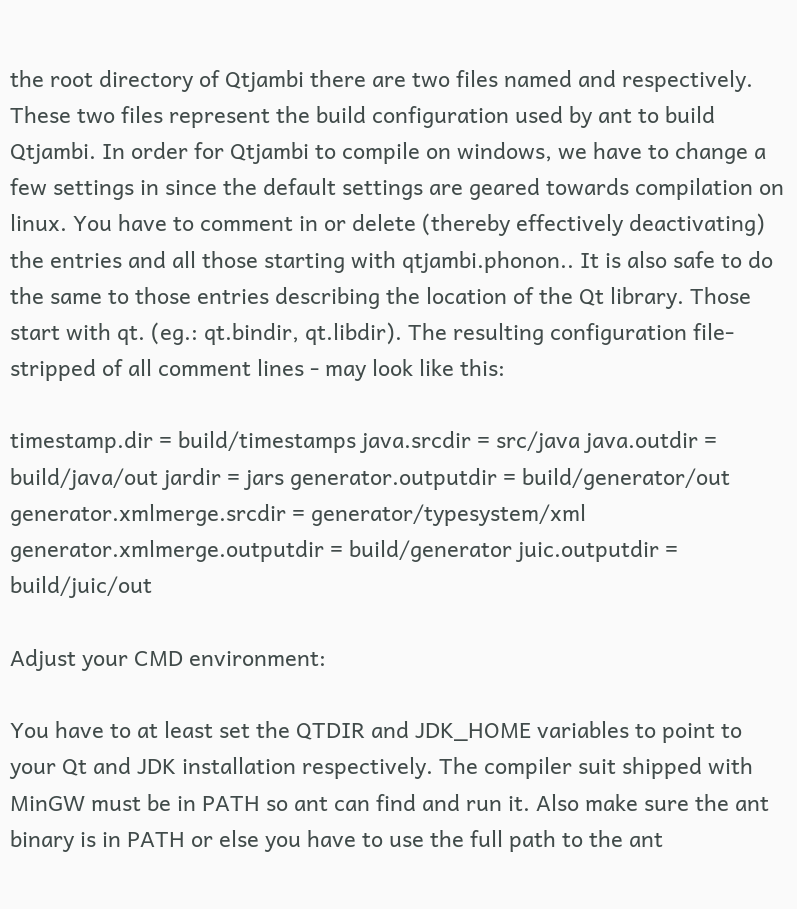the root directory of Qtjambi there are two files named and respectively. These two files represent the build configuration used by ant to build Qtjambi. In order for Qtjambi to compile on windows, we have to change a few settings in since the default settings are geared towards compilation on linux. You have to comment in or delete (thereby effectively deactivating) the entries and all those starting with qtjambi.phonon.. It is also safe to do the same to those entries describing the location of the Qt library. Those start with qt. (eg.: qt.bindir, qt.libdir). The resulting configuration file- stripped of all comment lines - may look like this:

timestamp.dir = build/timestamps java.srcdir = src/java java.outdir = build/java/out jardir = jars generator.outputdir = build/generator/out generator.xmlmerge.srcdir = generator/typesystem/xml generator.xmlmerge.outputdir = build/generator juic.outputdir = build/juic/out

Adjust your CMD environment:

You have to at least set the QTDIR and JDK_HOME variables to point to your Qt and JDK installation respectively. The compiler suit shipped with MinGW must be in PATH so ant can find and run it. Also make sure the ant binary is in PATH or else you have to use the full path to the ant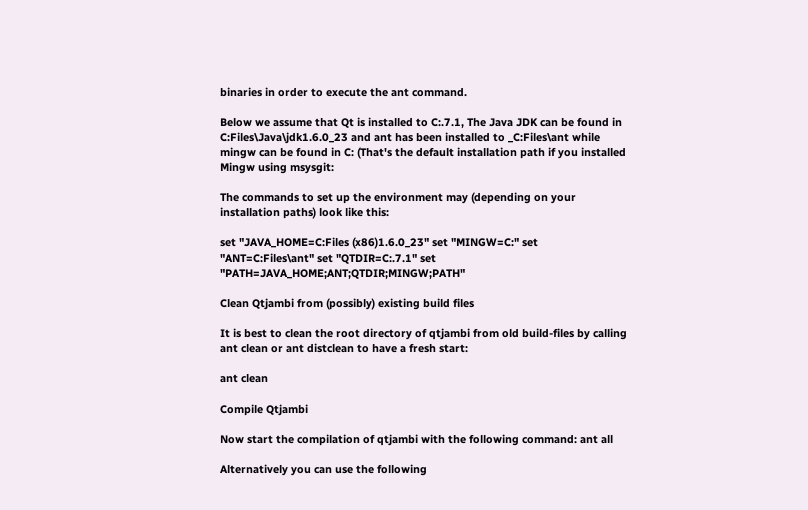binaries in order to execute the ant command.

Below we assume that Qt is installed to C:.7.1, The Java JDK can be found in C:Files\Java\jdk1.6.0_23 and ant has been installed to _C:Files\ant while mingw can be found in C: (That's the default installation path if you installed Mingw using msysgit:

The commands to set up the environment may (depending on your installation paths) look like this:

set "JAVA_HOME=C:Files (x86)1.6.0_23" set "MINGW=C:" set "ANT=C:Files\ant" set "QTDIR=C:.7.1" set "PATH=JAVA_HOME;ANT;QTDIR;MINGW;PATH"

Clean Qtjambi from (possibly) existing build files

It is best to clean the root directory of qtjambi from old build-files by calling ant clean or ant distclean to have a fresh start:

ant clean

Compile Qtjambi

Now start the compilation of qtjambi with the following command: ant all

Alternatively you can use the following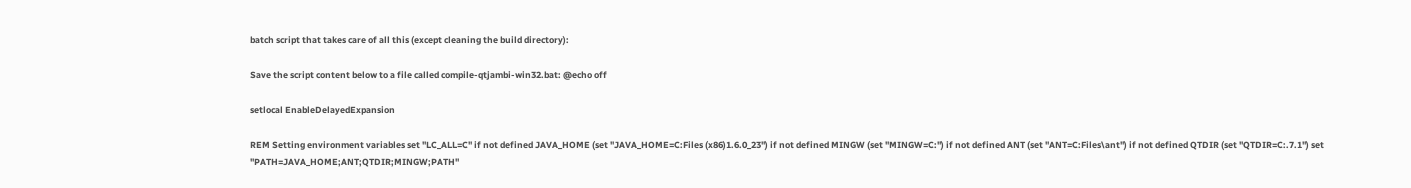batch script that takes care of all this (except cleaning the build directory):

Save the script content below to a file called compile-qtjambi-win32.bat: @echo off

setlocal EnableDelayedExpansion

REM Setting environment variables set "LC_ALL=C" if not defined JAVA_HOME (set "JAVA_HOME=C:Files (x86)1.6.0_23") if not defined MINGW (set "MINGW=C:") if not defined ANT (set "ANT=C:Files\ant") if not defined QTDIR (set "QTDIR=C:.7.1") set "PATH=JAVA_HOME;ANT;QTDIR;MINGW;PATH"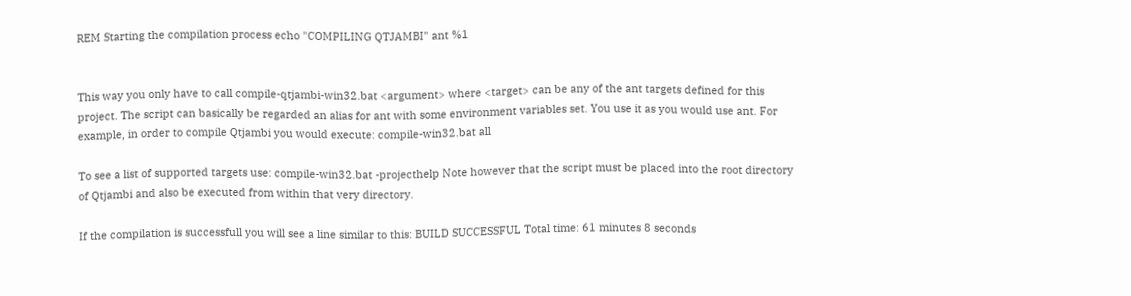REM Starting the compilation process echo "COMPILING QTJAMBI" ant %1


This way you only have to call compile-qtjambi-win32.bat <argument> where <target> can be any of the ant targets defined for this project. The script can basically be regarded an alias for ant with some environment variables set. You use it as you would use ant. For example, in order to compile Qtjambi you would execute: compile-win32.bat all

To see a list of supported targets use: compile-win32.bat -projecthelp Note however that the script must be placed into the root directory of Qtjambi and also be executed from within that very directory.

If the compilation is successfull you will see a line similar to this: BUILD SUCCESSFUL Total time: 61 minutes 8 seconds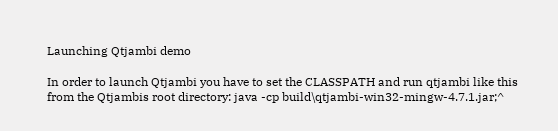Launching Qtjambi demo

In order to launch Qtjambi you have to set the CLASSPATH and run qtjambi like this from the Qtjambis root directory: java -cp build\qtjambi-win32-mingw-4.7.1.jar;^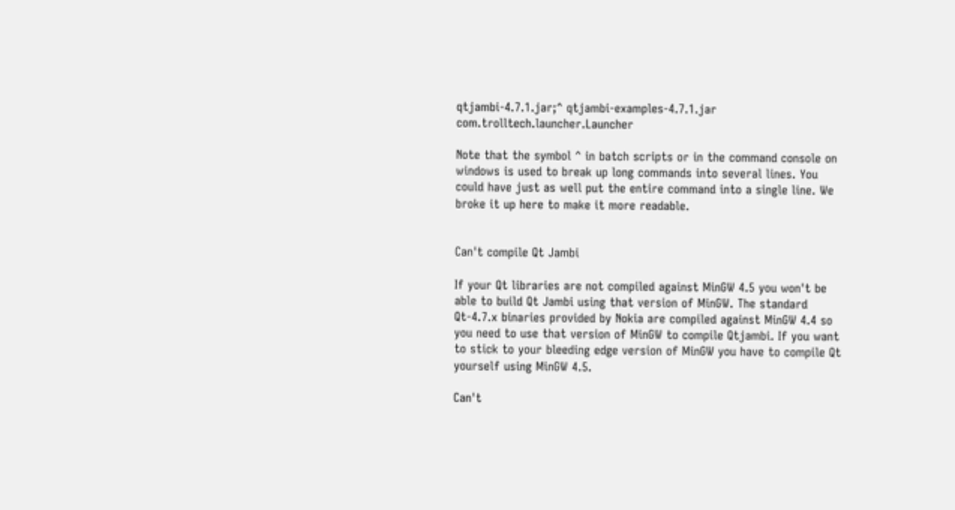qtjambi-4.7.1.jar;^ qtjambi-examples-4.7.1.jar com.trolltech.launcher.Launcher

Note that the symbol ^ in batch scripts or in the command console on windows is used to break up long commands into several lines. You could have just as well put the entire command into a single line. We broke it up here to make it more readable.


Can't compile Qt Jambi

If your Qt libraries are not compiled against MinGW 4.5 you won't be able to build Qt Jambi using that version of MinGW. The standard Qt-4.7.x binaries provided by Nokia are compiled against MinGW 4.4 so you need to use that version of MinGW to compile Qtjambi. If you want to stick to your bleeding edge version of MinGW you have to compile Qt yourself using MinGW 4.5.

Can't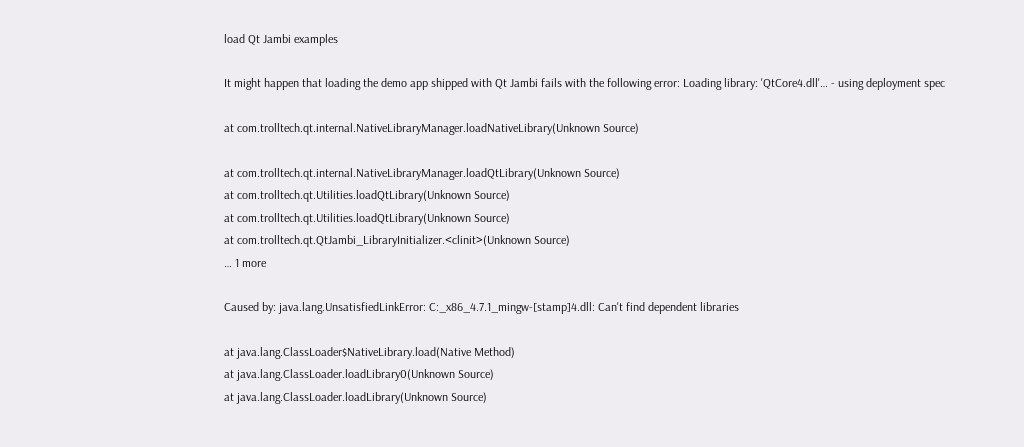load Qt Jambi examples

It might happen that loading the demo app shipped with Qt Jambi fails with the following error: Loading library: 'QtCore4.dll'… - using deployment spec

at com.trolltech.qt.internal.NativeLibraryManager.loadNativeLibrary(Unknown Source)

at com.trolltech.qt.internal.NativeLibraryManager.loadQtLibrary(Unknown Source)
at com.trolltech.qt.Utilities.loadQtLibrary(Unknown Source)
at com.trolltech.qt.Utilities.loadQtLibrary(Unknown Source)
at com.trolltech.qt.QtJambi_LibraryInitializer.<clinit>(Unknown Source)
… 1 more

Caused by: java.lang.UnsatisfiedLinkError: C:_x86_4.7.1_mingw-[stamp]4.dll: Can't find dependent libraries

at java.lang.ClassLoader$NativeLibrary.load(Native Method)
at java.lang.ClassLoader.loadLibrary0(Unknown Source)
at java.lang.ClassLoader.loadLibrary(Unknown Source)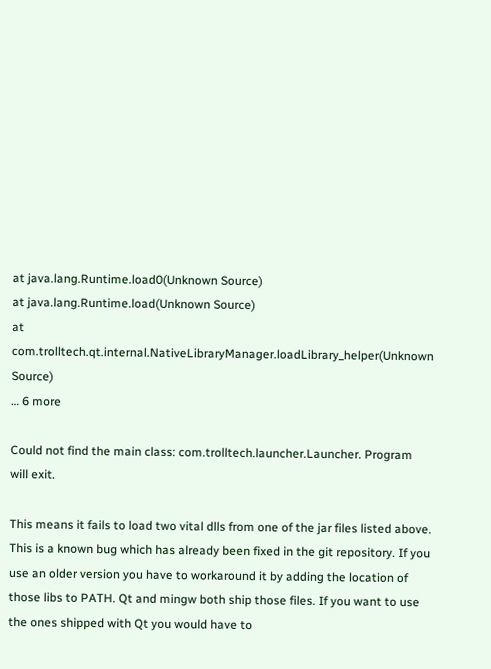at java.lang.Runtime.load0(Unknown Source)
at java.lang.Runtime.load(Unknown Source)
at com.trolltech.qt.internal.NativeLibraryManager.loadLibrary_helper(Unknown Source)
… 6 more

Could not find the main class: com.trolltech.launcher.Launcher. Program will exit.

This means it fails to load two vital dlls from one of the jar files listed above. This is a known bug which has already been fixed in the git repository. If you use an older version you have to workaround it by adding the location of those libs to PATH. Qt and mingw both ship those files. If you want to use the ones shipped with Qt you would have to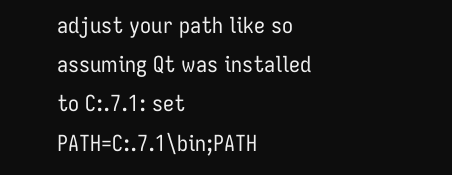adjust your path like so assuming Qt was installed to C:.7.1: set PATH=C:.7.1\bin;PATH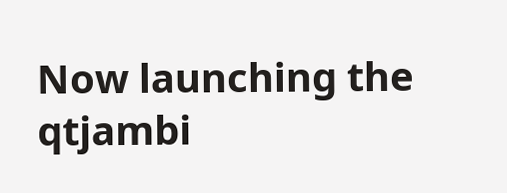Now launching the qtjambi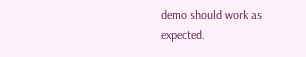demo should work as expected.